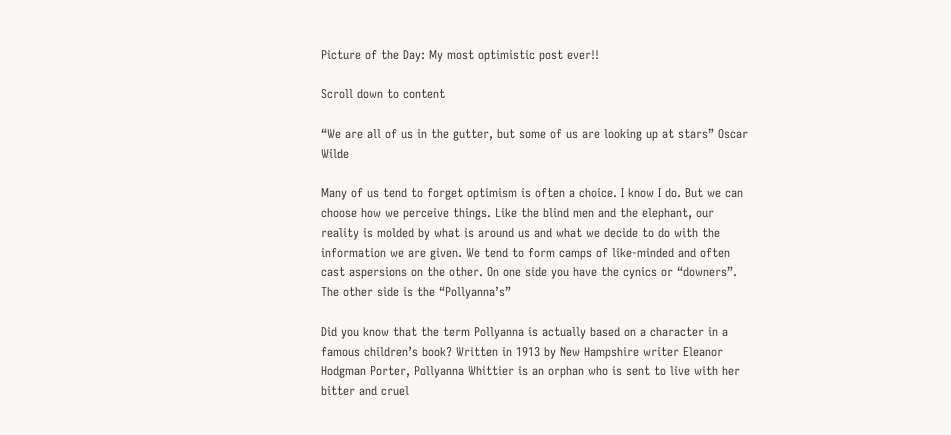Picture of the Day: My most optimistic post ever!!

Scroll down to content

“We are all of us in the gutter, but some of us are looking up at stars” Oscar Wilde

Many of us tend to forget optimism is often a choice. I know I do. But we can choose how we perceive things. Like the blind men and the elephant, our reality is molded by what is around us and what we decide to do with the information we are given. We tend to form camps of like-minded and often cast aspersions on the other. On one side you have the cynics or “downers”. The other side is the “Pollyanna’s”

Did you know that the term Pollyanna is actually based on a character in a famous children’s book? Written in 1913 by New Hampshire writer Eleanor Hodgman Porter, Pollyanna Whittier is an orphan who is sent to live with her bitter and cruel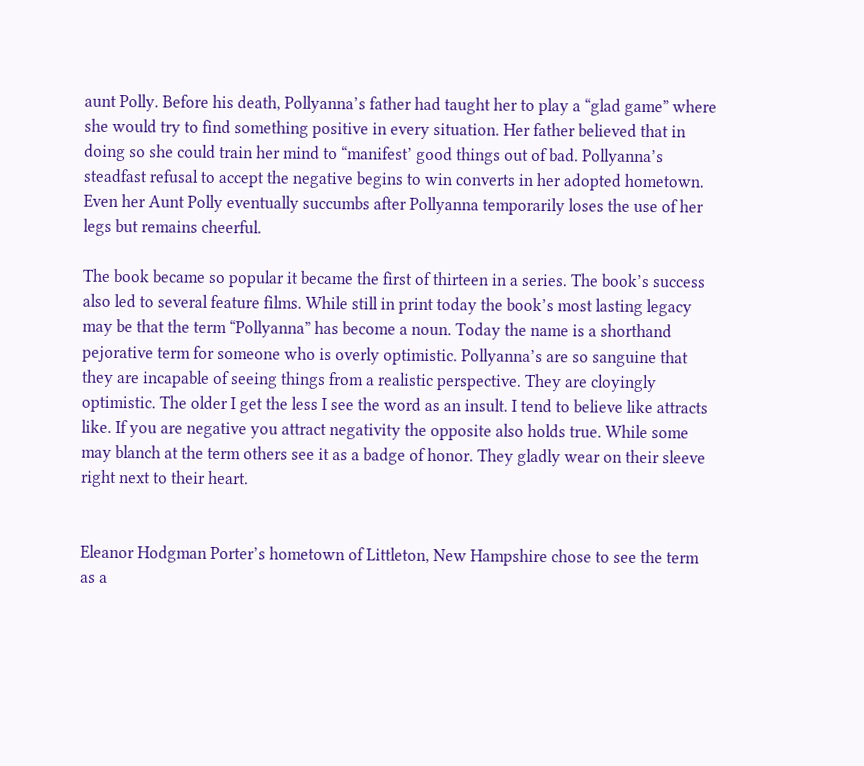aunt Polly. Before his death, Pollyanna’s father had taught her to play a “glad game” where she would try to find something positive in every situation. Her father believed that in doing so she could train her mind to “manifest’ good things out of bad. Pollyanna’s steadfast refusal to accept the negative begins to win converts in her adopted hometown. Even her Aunt Polly eventually succumbs after Pollyanna temporarily loses the use of her legs but remains cheerful.

The book became so popular it became the first of thirteen in a series. The book’s success also led to several feature films. While still in print today the book’s most lasting legacy may be that the term “Pollyanna” has become a noun. Today the name is a shorthand pejorative term for someone who is overly optimistic. Pollyanna’s are so sanguine that they are incapable of seeing things from a realistic perspective. They are cloyingly optimistic. The older I get the less I see the word as an insult. I tend to believe like attracts like. If you are negative you attract negativity the opposite also holds true. While some may blanch at the term others see it as a badge of honor. They gladly wear on their sleeve right next to their heart.


Eleanor Hodgman Porter’s hometown of Littleton, New Hampshire chose to see the term as a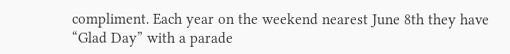compliment. Each year on the weekend nearest June 8th they have “Glad Day” with a parade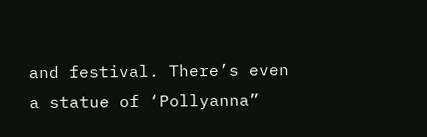and festival. There’s even a statue of ‘Pollyanna”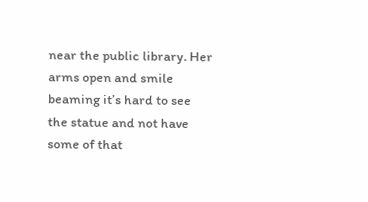near the public library. Her arms open and smile beaming it’s hard to see the statue and not have some of that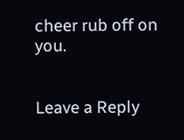cheer rub off on you.


Leave a Reply